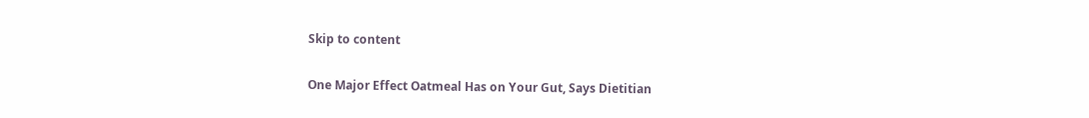Skip to content

One Major Effect Oatmeal Has on Your Gut, Says Dietitian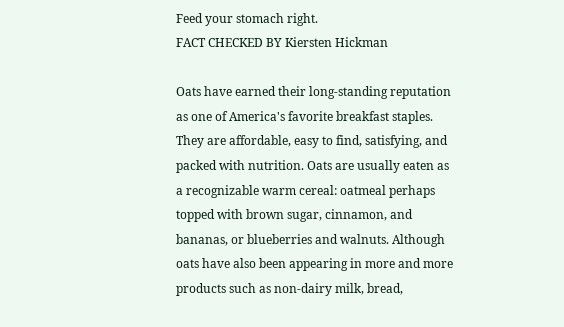Feed your stomach right.
FACT CHECKED BY Kiersten Hickman

Oats have earned their long-standing reputation as one of America's favorite breakfast staples. They are affordable, easy to find, satisfying, and packed with nutrition. Oats are usually eaten as a recognizable warm cereal: oatmeal perhaps topped with brown sugar, cinnamon, and bananas, or blueberries and walnuts. Although oats have also been appearing in more and more products such as non-dairy milk, bread,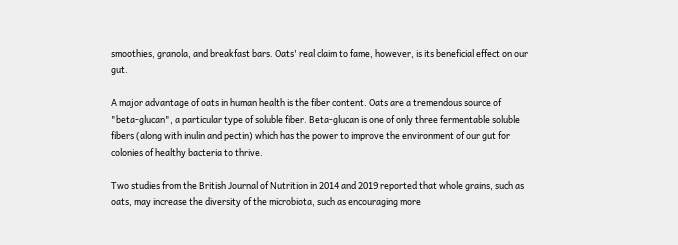smoothies, granola, and breakfast bars. Oats' real claim to fame, however, is its beneficial effect on our gut.

A major advantage of oats in human health is the fiber content. Oats are a tremendous source of "beta-glucan", a particular type of soluble fiber. Beta-glucan is one of only three fermentable soluble fibers (along with inulin and pectin) which has the power to improve the environment of our gut for colonies of healthy bacteria to thrive.

Two studies from the British Journal of Nutrition in 2014 and 2019 reported that whole grains, such as oats, may increase the diversity of the microbiota, such as encouraging more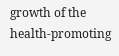growth of the health-promoting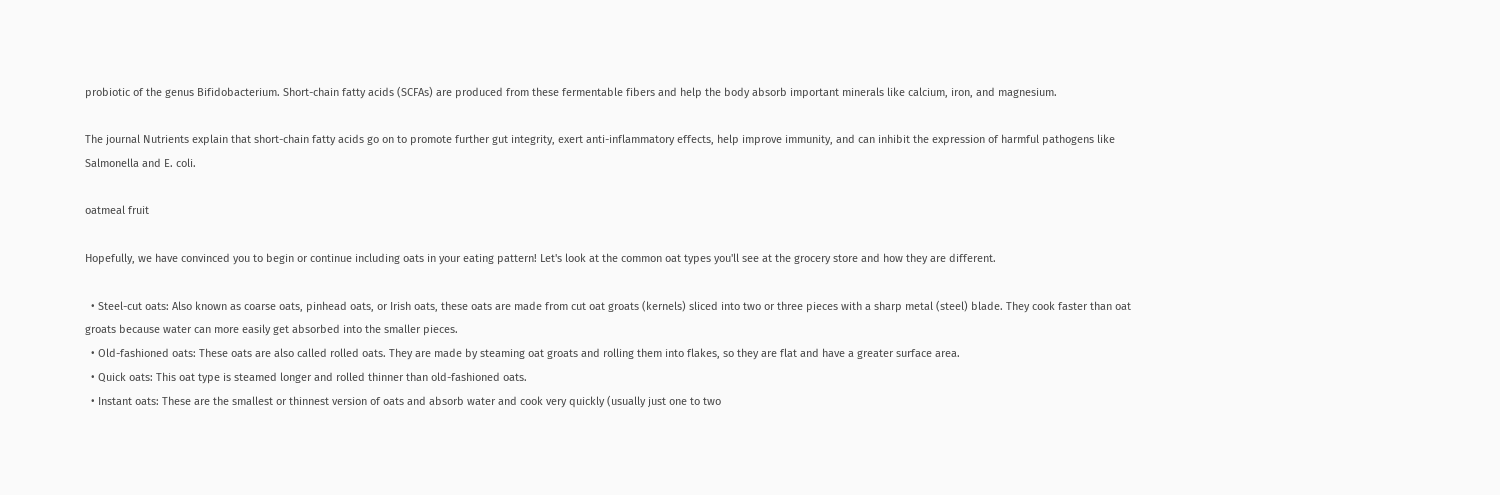probiotic of the genus Bifidobacterium. Short-chain fatty acids (SCFAs) are produced from these fermentable fibers and help the body absorb important minerals like calcium, iron, and magnesium.

The journal Nutrients explain that short-chain fatty acids go on to promote further gut integrity, exert anti-inflammatory effects, help improve immunity, and can inhibit the expression of harmful pathogens like Salmonella and E. coli.

oatmeal fruit

Hopefully, we have convinced you to begin or continue including oats in your eating pattern! Let's look at the common oat types you'll see at the grocery store and how they are different.

  • Steel-cut oats: Also known as coarse oats, pinhead oats, or Irish oats, these oats are made from cut oat groats (kernels) sliced into two or three pieces with a sharp metal (steel) blade. They cook faster than oat groats because water can more easily get absorbed into the smaller pieces.
  • Old-fashioned oats: These oats are also called rolled oats. They are made by steaming oat groats and rolling them into flakes, so they are flat and have a greater surface area.
  • Quick oats: This oat type is steamed longer and rolled thinner than old-fashioned oats.
  • Instant oats: These are the smallest or thinnest version of oats and absorb water and cook very quickly (usually just one to two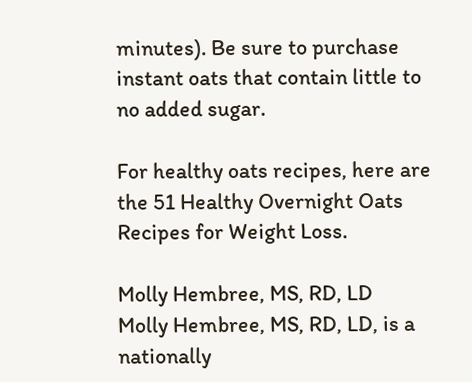minutes). Be sure to purchase instant oats that contain little to no added sugar.

For healthy oats recipes, here are the 51 Healthy Overnight Oats Recipes for Weight Loss.

Molly Hembree, MS, RD, LD
Molly Hembree, MS, RD, LD, is a nationally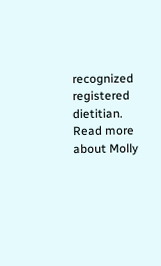recognized registered dietitian. Read more about Molly